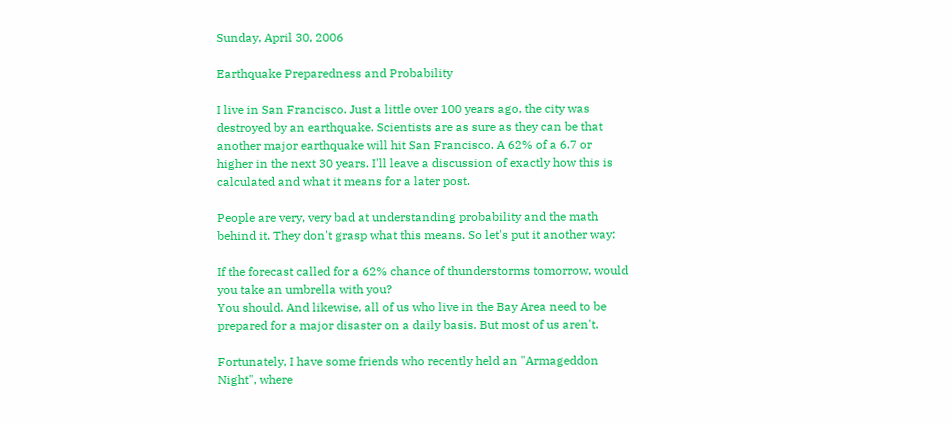Sunday, April 30, 2006

Earthquake Preparedness and Probability

I live in San Francisco. Just a little over 100 years ago, the city was destroyed by an earthquake. Scientists are as sure as they can be that another major earthquake will hit San Francisco. A 62% of a 6.7 or higher in the next 30 years. I'll leave a discussion of exactly how this is calculated and what it means for a later post.

People are very, very bad at understanding probability and the math behind it. They don't grasp what this means. So let's put it another way:

If the forecast called for a 62% chance of thunderstorms tomorrow, would you take an umbrella with you?
You should. And likewise, all of us who live in the Bay Area need to be prepared for a major disaster on a daily basis. But most of us aren't.

Fortunately, I have some friends who recently held an "Armageddon Night", where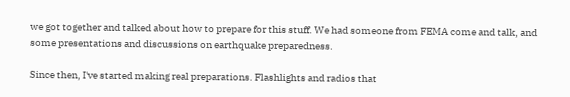we got together and talked about how to prepare for this stuff. We had someone from FEMA come and talk, and some presentations and discussions on earthquake preparedness.

Since then, I've started making real preparations. Flashlights and radios that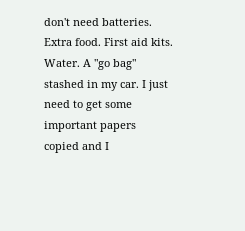don't need batteries. Extra food. First aid kits. Water. A "go bag" stashed in my car. I just need to get some important papers copied and I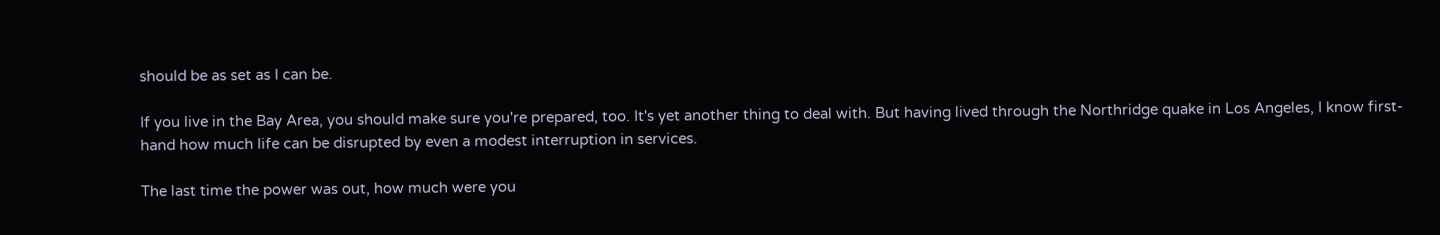should be as set as I can be.

If you live in the Bay Area, you should make sure you're prepared, too. It's yet another thing to deal with. But having lived through the Northridge quake in Los Angeles, I know first-hand how much life can be disrupted by even a modest interruption in services.

The last time the power was out, how much were you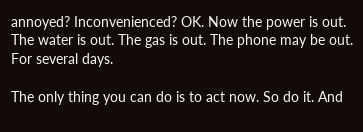annoyed? Inconvenienced? OK. Now the power is out. The water is out. The gas is out. The phone may be out. For several days.

The only thing you can do is to act now. So do it. And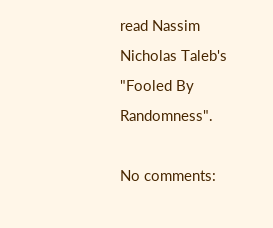read Nassim Nicholas Taleb's "Fooled By Randomness".

No comments: